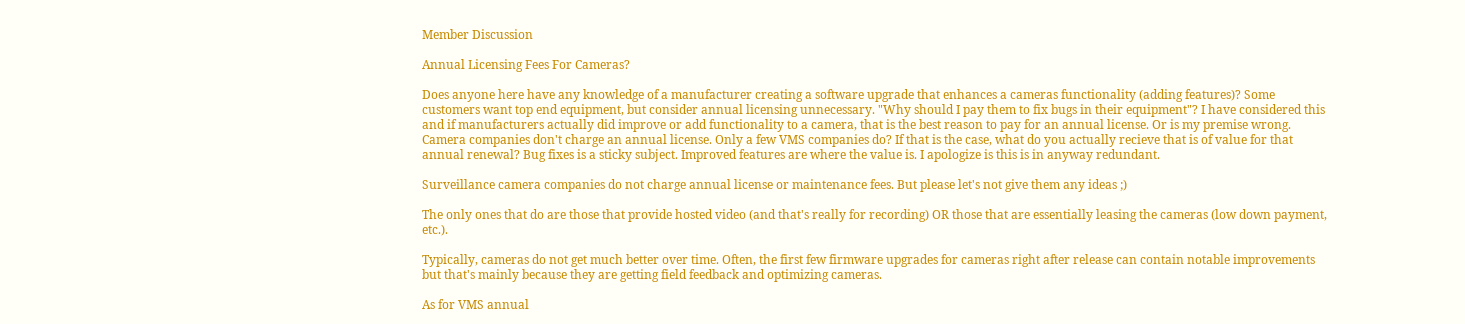Member Discussion

Annual Licensing Fees For Cameras?

Does anyone here have any knowledge of a manufacturer creating a software upgrade that enhances a cameras functionality (adding features)? Some customers want top end equipment, but consider annual licensing unnecessary. "Why should I pay them to fix bugs in their equipment"? I have considered this and if manufacturers actually did improve or add functionality to a camera, that is the best reason to pay for an annual license. Or is my premise wrong. Camera companies don't charge an annual license. Only a few VMS companies do? If that is the case, what do you actually recieve that is of value for that annual renewal? Bug fixes is a sticky subject. Improved features are where the value is. I apologize is this is in anyway redundant.

Surveillance camera companies do not charge annual license or maintenance fees. But please let's not give them any ideas ;)

The only ones that do are those that provide hosted video (and that's really for recording) OR those that are essentially leasing the cameras (low down payment, etc.).

Typically, cameras do not get much better over time. Often, the first few firmware upgrades for cameras right after release can contain notable improvements but that's mainly because they are getting field feedback and optimizing cameras.

As for VMS annual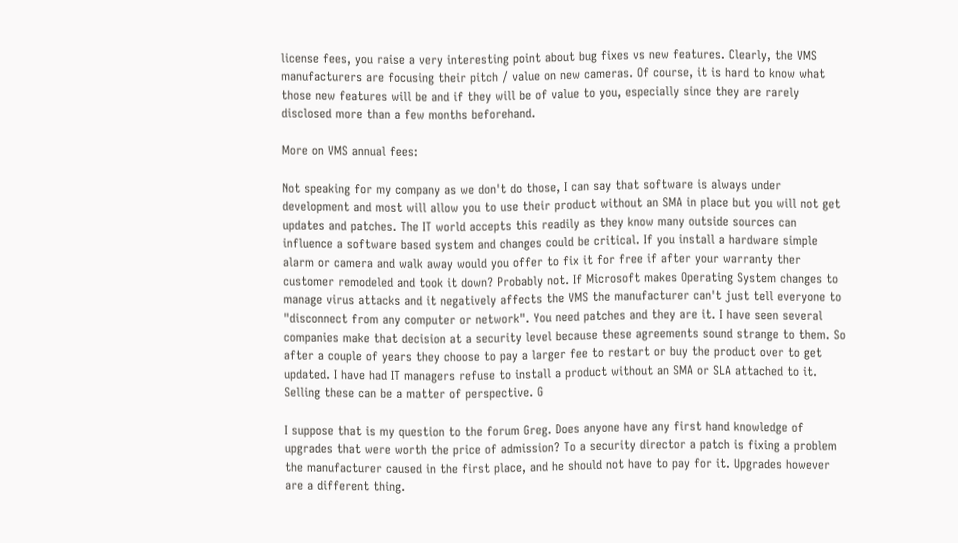license fees, you raise a very interesting point about bug fixes vs new features. Clearly, the VMS manufacturers are focusing their pitch / value on new cameras. Of course, it is hard to know what those new features will be and if they will be of value to you, especially since they are rarely disclosed more than a few months beforehand.

More on VMS annual fees:

Not speaking for my company as we don't do those, I can say that software is always under development and most will allow you to use their product without an SMA in place but you will not get updates and patches. The IT world accepts this readily as they know many outside sources can influence a software based system and changes could be critical. If you install a hardware simple alarm or camera and walk away would you offer to fix it for free if after your warranty ther customer remodeled and took it down? Probably not. If Microsoft makes Operating System changes to manage virus attacks and it negatively affects the VMS the manufacturer can't just tell everyone to "disconnect from any computer or network". You need patches and they are it. I have seen several companies make that decision at a security level because these agreements sound strange to them. So after a couple of years they choose to pay a larger fee to restart or buy the product over to get updated. I have had IT managers refuse to install a product without an SMA or SLA attached to it. Selling these can be a matter of perspective. G

I suppose that is my question to the forum Greg. Does anyone have any first hand knowledge of upgrades that were worth the price of admission? To a security director a patch is fixing a problem the manufacturer caused in the first place, and he should not have to pay for it. Upgrades however are a different thing.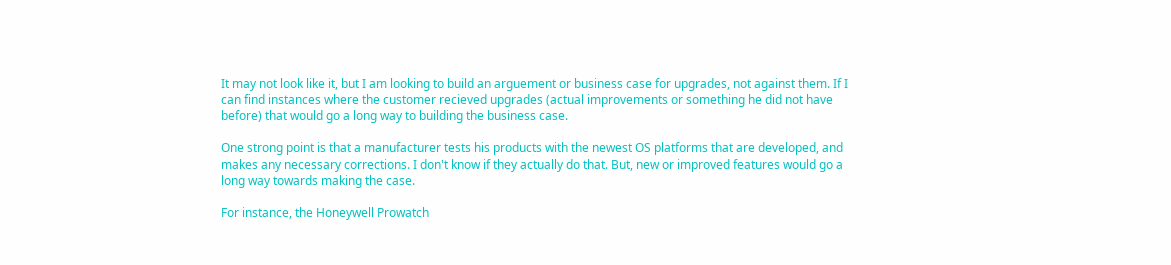It may not look like it, but I am looking to build an arguement or business case for upgrades, not against them. If I can find instances where the customer recieved upgrades (actual improvements or something he did not have before) that would go a long way to building the business case.

One strong point is that a manufacturer tests his products with the newest OS platforms that are developed, and makes any necessary corrections. I don't know if they actually do that. But, new or improved features would go a long way towards making the case.

For instance, the Honeywell Prowatch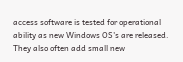access software is tested for operational ability as new Windows OS's are released. They also often add small new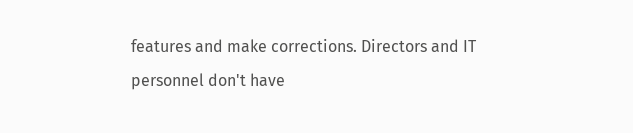features and make corrections. Directors and IT personnel don't have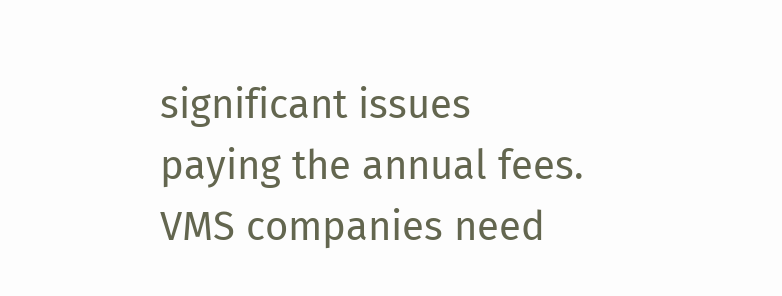significant issues paying the annual fees. VMS companies need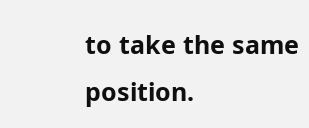to take the same position.